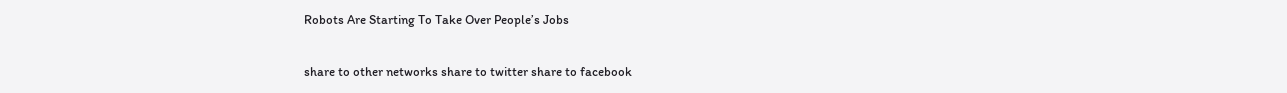Robots Are Starting To Take Over People’s Jobs

share to other networks share to twitter share to facebook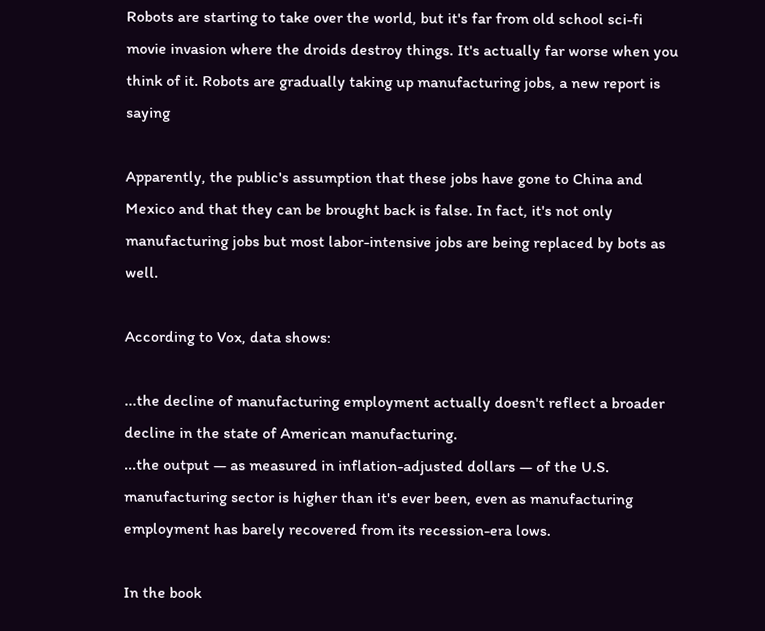Robots are starting to take over the world, but it's far from old school sci-fi movie invasion where the droids destroy things. It's actually far worse when you think of it. Robots are gradually taking up manufacturing jobs, a new report is saying

Apparently, the public's assumption that these jobs have gone to China and Mexico and that they can be brought back is false. In fact, it's not only manufacturing jobs but most labor-intensive jobs are being replaced by bots as well.

According to Vox, data shows:

...the decline of manufacturing employment actually doesn't reflect a broader decline in the state of American manufacturing.
...the output — as measured in inflation-adjusted dollars — of the U.S. manufacturing sector is higher than it's ever been, even as manufacturing employment has barely recovered from its recession-era lows.

In the book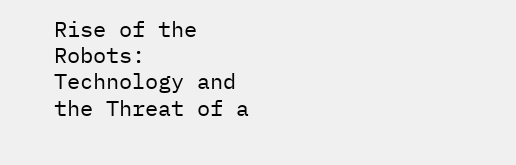Rise of the Robots: Technology and the Threat of a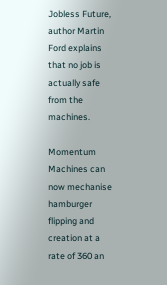Jobless Future, author Martin Ford explains that no job is actually safe from the machines.

Momentum Machines can now mechanise hamburger flipping and creation at a rate of 360 an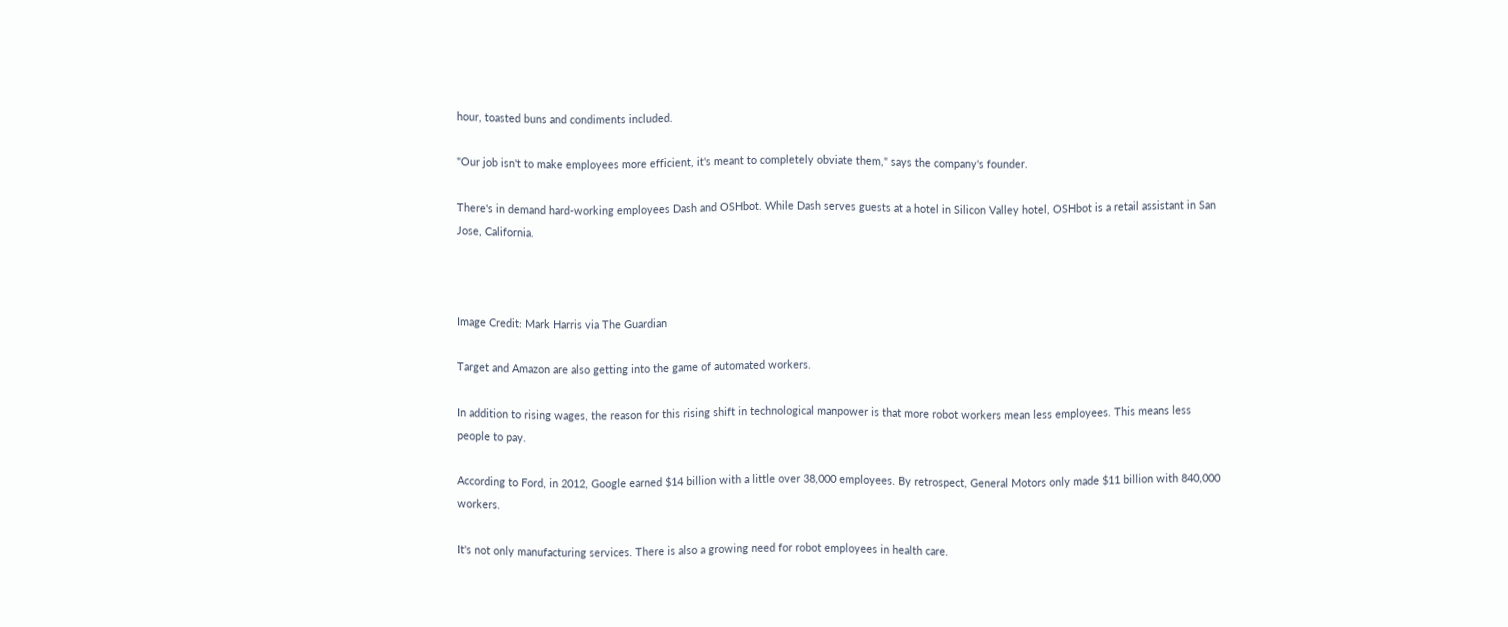hour, toasted buns and condiments included.

"Our job isn't to make employees more efficient, it's meant to completely obviate them," says the company's founder.

There's in demand hard-working employees Dash and OSHbot. While Dash serves guests at a hotel in Silicon Valley hotel, OSHbot is a retail assistant in San Jose, California.



Image Credit: Mark Harris via The Guardian

Target and Amazon are also getting into the game of automated workers.

In addition to rising wages, the reason for this rising shift in technological manpower is that more robot workers mean less employees. This means less people to pay.

According to Ford, in 2012, Google earned $14 billion with a little over 38,000 employees. By retrospect, General Motors only made $11 billion with 840,000 workers.

It's not only manufacturing services. There is also a growing need for robot employees in health care.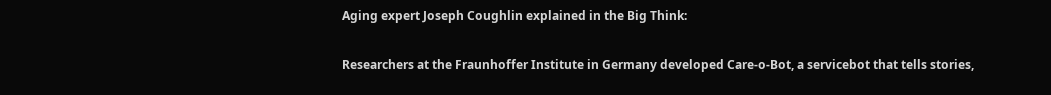Aging expert Joseph Coughlin explained in the Big Think:

Researchers at the Fraunhoffer Institute in Germany developed Care-o-Bot, a servicebot that tells stories,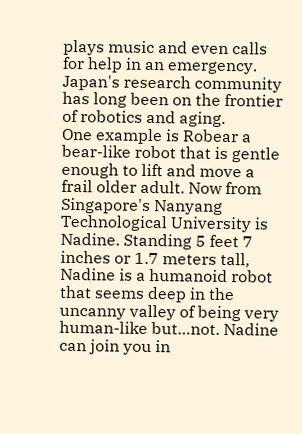plays music and even calls for help in an emergency. Japan's research community has long been on the frontier of robotics and aging.
One example is Robear a bear-like robot that is gentle enough to lift and move a frail older adult. Now from Singapore's Nanyang Technological University is Nadine. Standing 5 feet 7 inches or 1.7 meters tall, Nadine is a humanoid robot that seems deep in the uncanny valley of being very human-like but…not. Nadine can join you in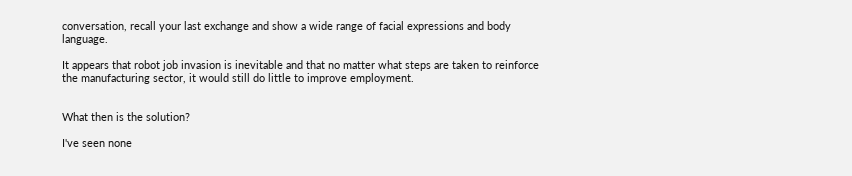conversation, recall your last exchange and show a wide range of facial expressions and body language.

It appears that robot job invasion is inevitable and that no matter what steps are taken to reinforce the manufacturing sector, it would still do little to improve employment.


What then is the solution?

I've seen none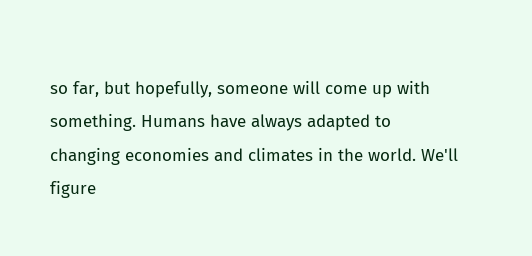so far, but hopefully, someone will come up with something. Humans have always adapted to changing economies and climates in the world. We'll figure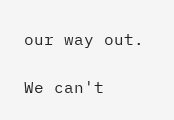our way out.

We can't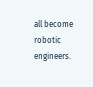all become robotic engineers.